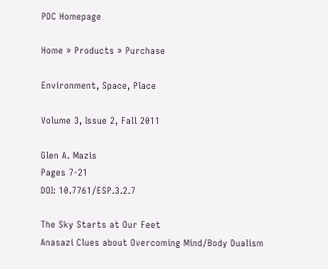PDC Homepage

Home » Products » Purchase

Environment, Space, Place

Volume 3, Issue 2, Fall 2011

Glen A. Mazis
Pages 7-21
DOI: 10.7761/ESP.3.2.7

The Sky Starts at Our Feet
Anasazi Clues about Overcoming Mind/Body Dualism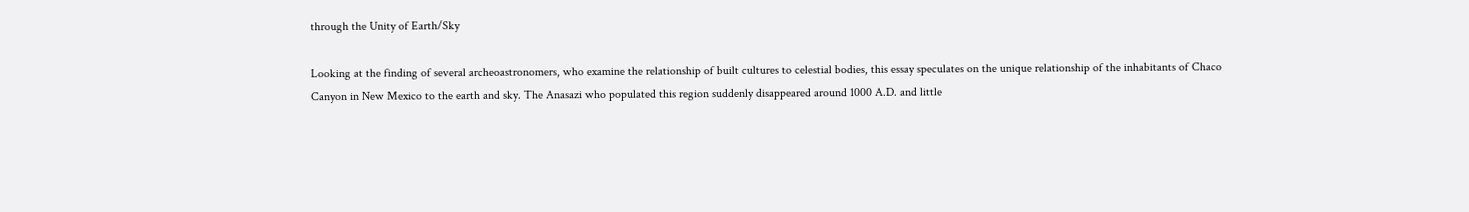through the Unity of Earth/Sky

Looking at the finding of several archeoastronomers, who examine the relationship of built cultures to celestial bodies, this essay speculates on the unique relationship of the inhabitants of Chaco Canyon in New Mexico to the earth and sky. The Anasazi who populated this region suddenly disappeared around 1000 A.D. and little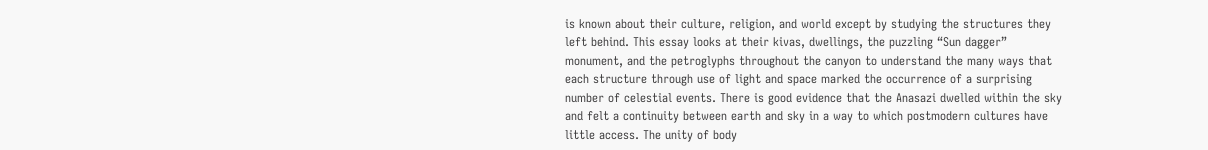is known about their culture, religion, and world except by studying the structures they left behind. This essay looks at their kivas, dwellings, the puzzling “Sun dagger” monument, and the petroglyphs throughout the canyon to understand the many ways that each structure through use of light and space marked the occurrence of a surprising number of celestial events. There is good evidence that the Anasazi dwelled within the sky and felt a continuity between earth and sky in a way to which postmodern cultures have little access. The unity of body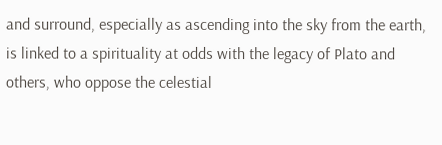and surround, especially as ascending into the sky from the earth, is linked to a spirituality at odds with the legacy of Plato and others, who oppose the celestial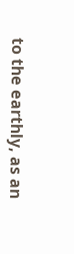to the earthly, as an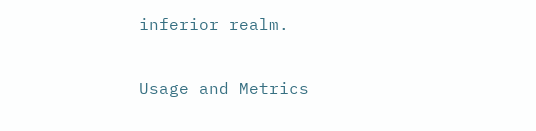inferior realm.

Usage and Metrics